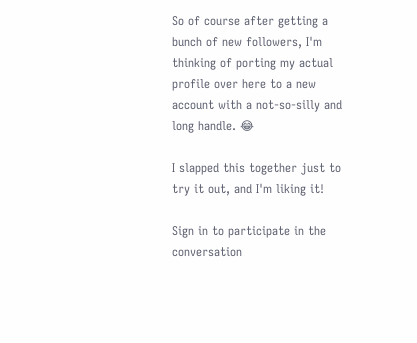So of course after getting a bunch of new followers, I'm thinking of porting my actual profile over here to a new account with a not-so-silly and long handle. 😂

I slapped this together just to try it out, and I'm liking it!

Sign in to participate in the conversation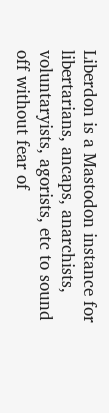Liberdon is a Mastodon instance for libertarians, ancaps, anarchists, voluntaryists, agorists, etc to sound off without fear of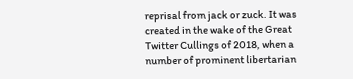reprisal from jack or zuck. It was created in the wake of the Great Twitter Cullings of 2018, when a number of prominent libertarian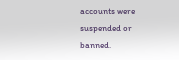accounts were suspended or banned.